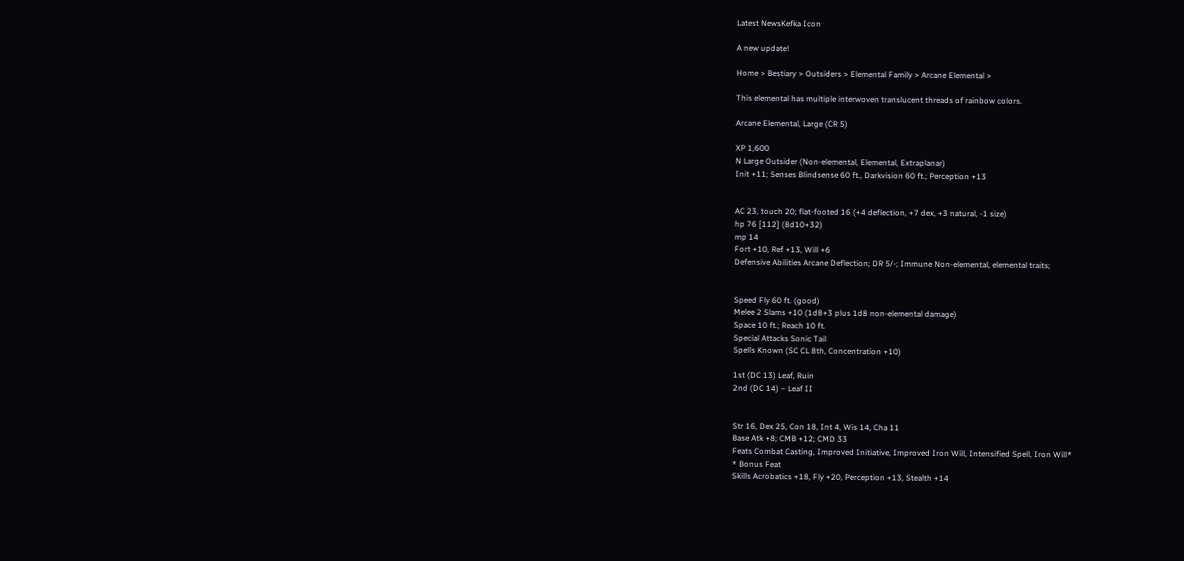Latest NewsKefka Icon

A new update!

Home > Bestiary > Outsiders > Elemental Family > Arcane Elemental >

This elemental has multiple interwoven translucent threads of rainbow colors.

Arcane Elemental, Large (CR 5)

XP 1,600
N Large Outsider (Non-elemental, Elemental, Extraplanar)
Init +11; Senses Blindsense 60 ft., Darkvision 60 ft.; Perception +13


AC 23, touch 20; flat-footed 16 (+4 deflection, +7 dex, +3 natural, -1 size)
hp 76 [112] (8d10+32)
mp 14
Fort +10, Ref +13, Will +6
Defensive Abilities Arcane Deflection; DR 5/-; Immune Non-elemental, elemental traits;


Speed Fly 60 ft. (good)
Melee 2 Slams +10 (1d8+3 plus 1d8 non-elemental damage)
Space 10 ft.; Reach 10 ft.
Special Attacks Sonic Tail
Spells Known (SC CL 8th, Concentration +10)

1st (DC 13) Leaf, Ruin
2nd (DC 14) – Leaf II


Str 16, Dex 25, Con 18, Int 4, Wis 14, Cha 11
Base Atk +8; CMB +12; CMD 33
Feats Combat Casting, Improved Initiative, Improved Iron Will, Intensified Spell, Iron Will*
* Bonus Feat
Skills Acrobatics +18, Fly +20, Perception +13, Stealth +14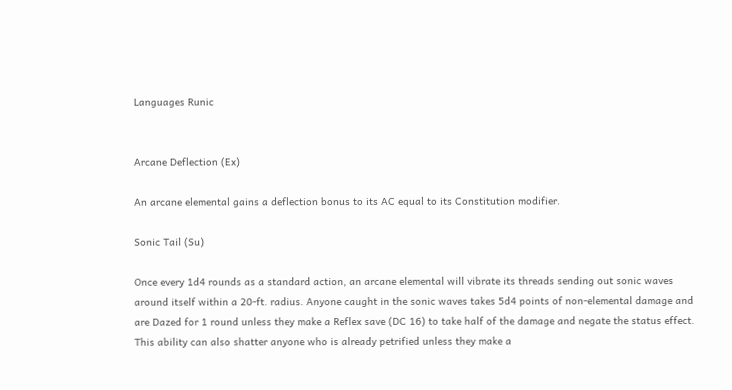Languages Runic


Arcane Deflection (Ex)

An arcane elemental gains a deflection bonus to its AC equal to its Constitution modifier.

Sonic Tail (Su)

Once every 1d4 rounds as a standard action, an arcane elemental will vibrate its threads sending out sonic waves around itself within a 20-ft. radius. Anyone caught in the sonic waves takes 5d4 points of non-elemental damage and are Dazed for 1 round unless they make a Reflex save (DC 16) to take half of the damage and negate the status effect. This ability can also shatter anyone who is already petrified unless they make a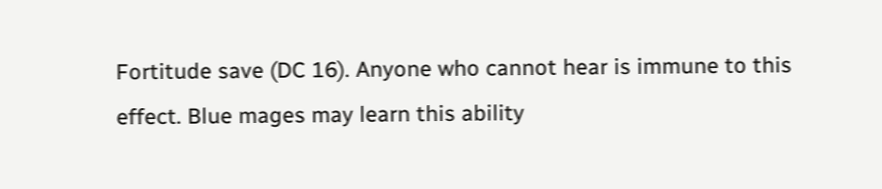Fortitude save (DC 16). Anyone who cannot hear is immune to this effect. Blue mages may learn this ability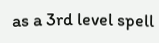as a 3rd level spell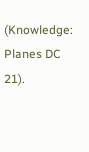(Knowledge: Planes DC 21).